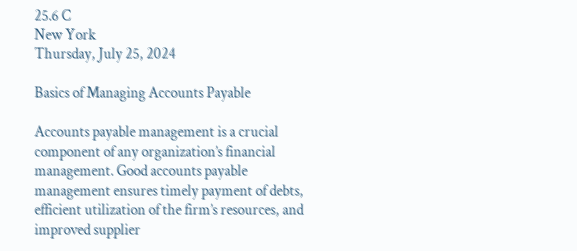25.6 C
New York
Thursday, July 25, 2024

Basics of Managing Accounts Payable

Accounts payable management is a crucial component of any organization’s financial management. Good accounts payable management ensures timely payment of debts, efficient utilization of the firm’s resources, and improved supplier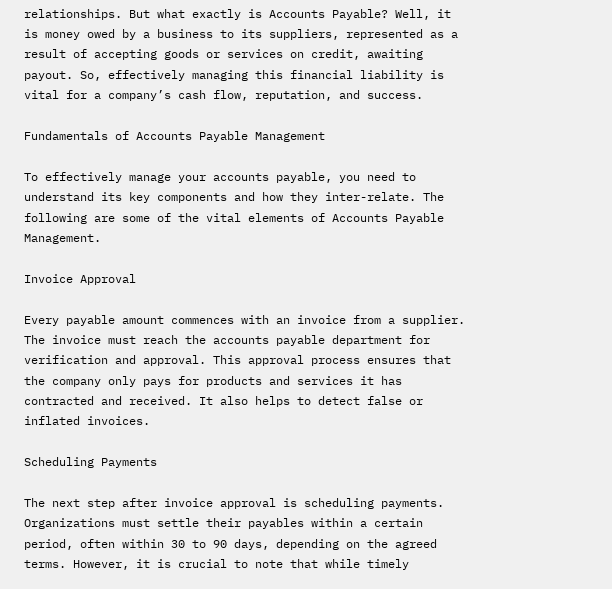relationships. But what exactly is Accounts Payable? Well, it is money owed by a business to its suppliers, represented as a result of accepting goods or services on credit, awaiting payout. So, effectively managing this financial liability is vital for a company’s cash flow, reputation, and success.

Fundamentals of Accounts Payable Management

To effectively manage your accounts payable, you need to understand its key components and how they inter-relate. The following are some of the vital elements of Accounts Payable Management.

Invoice Approval

Every payable amount commences with an invoice from a supplier. The invoice must reach the accounts payable department for verification and approval. This approval process ensures that the company only pays for products and services it has contracted and received. It also helps to detect false or inflated invoices.

Scheduling Payments

The next step after invoice approval is scheduling payments. Organizations must settle their payables within a certain period, often within 30 to 90 days, depending on the agreed terms. However, it is crucial to note that while timely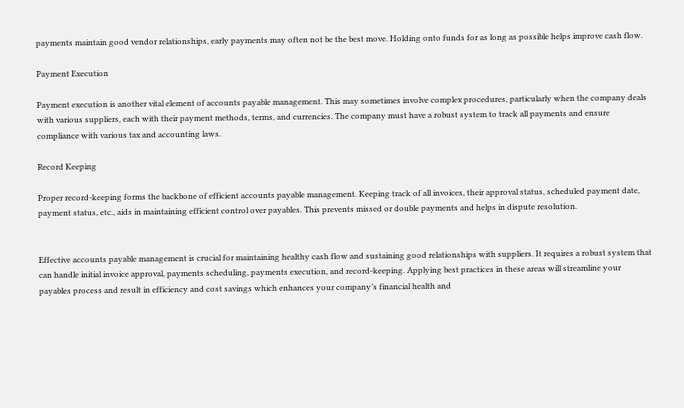payments maintain good vendor relationships, early payments may often not be the best move. Holding onto funds for as long as possible helps improve cash flow.

Payment Execution

Payment execution is another vital element of accounts payable management. This may sometimes involve complex procedures, particularly when the company deals with various suppliers, each with their payment methods, terms, and currencies. The company must have a robust system to track all payments and ensure compliance with various tax and accounting laws.

Record Keeping

Proper record-keeping forms the backbone of efficient accounts payable management. Keeping track of all invoices, their approval status, scheduled payment date, payment status, etc., aids in maintaining efficient control over payables. This prevents missed or double payments and helps in dispute resolution.


Effective accounts payable management is crucial for maintaining healthy cash flow and sustaining good relationships with suppliers. It requires a robust system that can handle initial invoice approval, payments scheduling, payments execution, and record-keeping. Applying best practices in these areas will streamline your payables process and result in efficiency and cost savings which enhances your company’s financial health and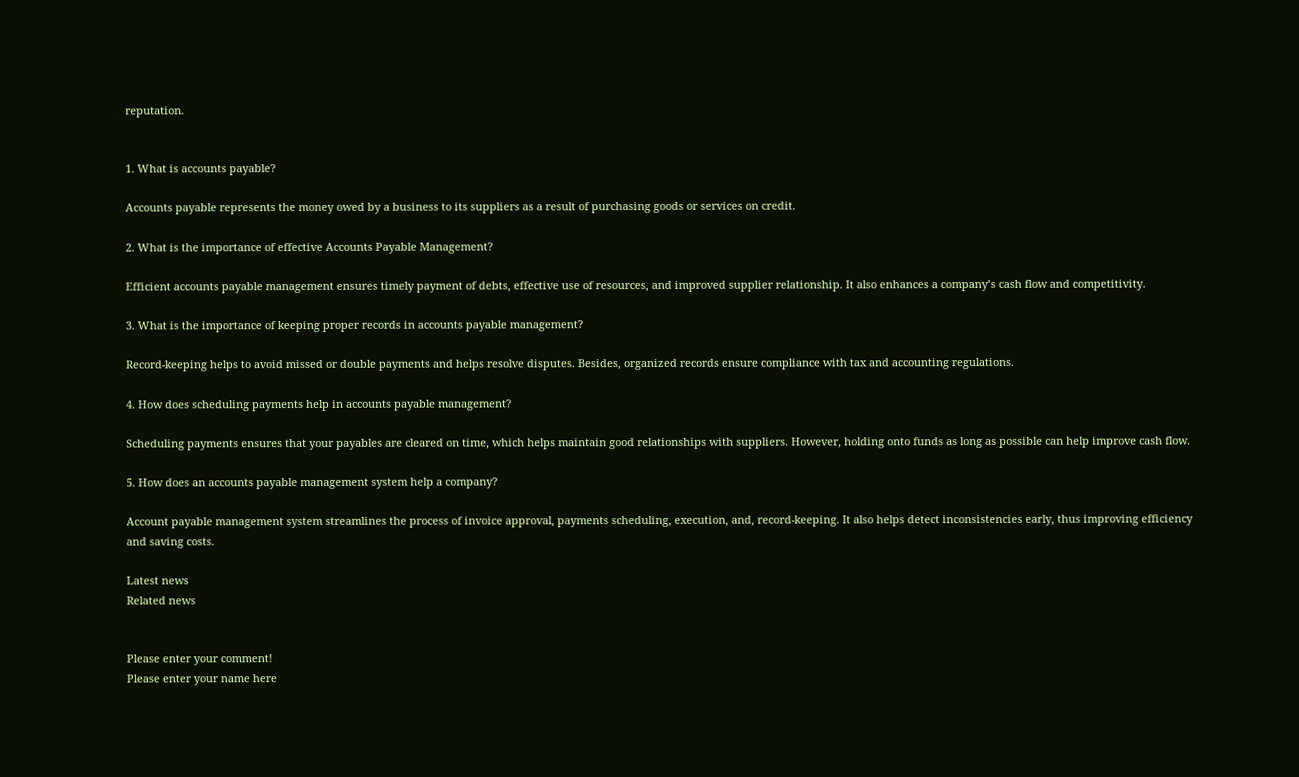reputation.


1. What is accounts payable?

Accounts payable represents the money owed by a business to its suppliers as a result of purchasing goods or services on credit.

2. What is the importance of effective Accounts Payable Management?

Efficient accounts payable management ensures timely payment of debts, effective use of resources, and improved supplier relationship. It also enhances a company’s cash flow and competitivity.

3. What is the importance of keeping proper records in accounts payable management?

Record-keeping helps to avoid missed or double payments and helps resolve disputes. Besides, organized records ensure compliance with tax and accounting regulations.

4. How does scheduling payments help in accounts payable management?

Scheduling payments ensures that your payables are cleared on time, which helps maintain good relationships with suppliers. However, holding onto funds as long as possible can help improve cash flow.

5. How does an accounts payable management system help a company?

Account payable management system streamlines the process of invoice approval, payments scheduling, execution, and, record-keeping. It also helps detect inconsistencies early, thus improving efficiency and saving costs.

Latest news
Related news


Please enter your comment!
Please enter your name here